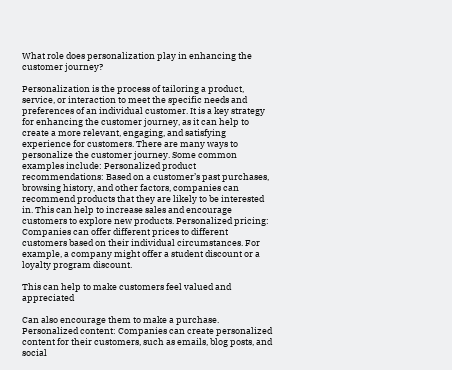What role does personalization play in enhancing the customer journey?

Personalization is the process of tailoring a product, service, or interaction to meet the specific needs and preferences of an individual customer. It is a key strategy for enhancing the customer journey, as it can help to create a more relevant, engaging, and satisfying experience for customers. There are many ways to personalize the customer journey. Some common examples include: Personalized product recommendations: Based on a customer’s past purchases, browsing history, and other factors, companies can recommend products that they are likely to be interested in. This can help to increase sales and encourage customers to explore new products. Personalized pricing: Companies can offer different prices to different customers based on their individual circumstances. For example, a company might offer a student discount or a loyalty program discount.

This can help to make customers feel valued and appreciated

Can also encourage them to make a purchase. Personalized content: Companies can create personalized content for their customers, such as emails, blog posts, and social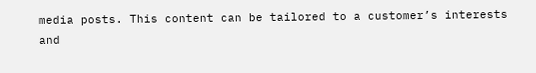media posts. This content can be tailored to a customer’s interests and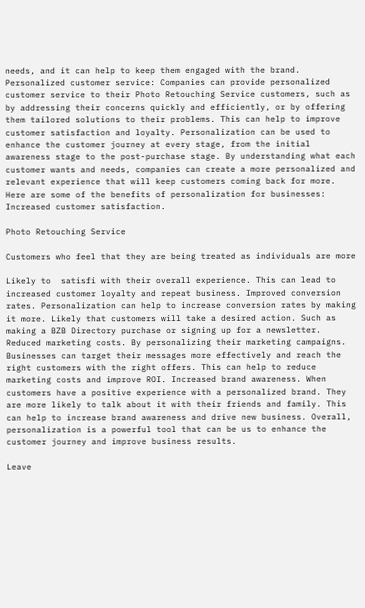needs, and it can help to keep them engaged with the brand. Personalized customer service: Companies can provide personalized customer service to their Photo Retouching Service customers, such as by addressing their concerns quickly and efficiently, or by offering them tailored solutions to their problems. This can help to improve customer satisfaction and loyalty. Personalization can be used to enhance the customer journey at every stage, from the initial awareness stage to the post-purchase stage. By understanding what each customer wants and needs, companies can create a more personalized and relevant experience that will keep customers coming back for more. Here are some of the benefits of personalization for businesses: Increased customer satisfaction.

Photo Retouching Service

Customers who feel that they are being treated as individuals are more

Likely to  satisfi with their overall experience. This can lead to increased customer loyalty and repeat business. Improved conversion rates. Personalization can help to increase conversion rates by making it more. Likely that customers will take a desired action. Such as making a BZB Directory purchase or signing up for a newsletter. Reduced marketing costs. By personalizing their marketing campaigns. Businesses can target their messages more effectively and reach the right customers with the right offers. This can help to reduce marketing costs and improve ROI. Increased brand awareness. When customers have a positive experience with a personalized brand. They are more likely to talk about it with their friends and family. This can help to increase brand awareness and drive new business. Overall, personalization is a powerful tool that can be us to enhance the customer journey and improve business results.

Leave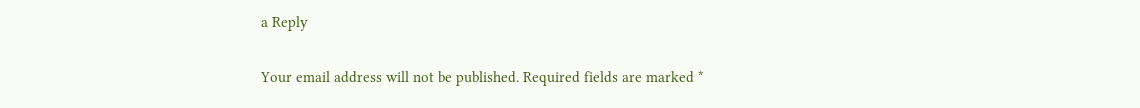a Reply

Your email address will not be published. Required fields are marked *